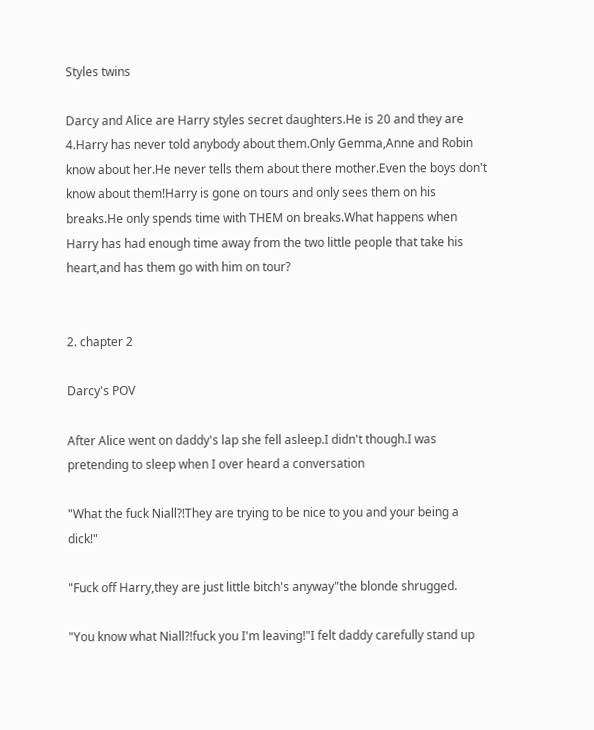Styles twins

Darcy and Alice are Harry styles secret daughters.He is 20 and they are 4.Harry has never told anybody about them.Only Gemma,Anne and Robin know about her.He never tells them about there mother.Even the boys don't know about them!Harry is gone on tours and only sees them on his breaks.He only spends time with THEM on breaks.What happens when Harry has had enough time away from the two little people that take his heart,and has them go with him on tour?


2. chapter 2

Darcy's POV

After Alice went on daddy's lap she fell asleep.I didn't though.I was pretending to sleep when I over heard a conversation

"What the fuck Niall?!They are trying to be nice to you and your being a dick!"

"Fuck off Harry,they are just little bitch's anyway"the blonde shrugged.

"You know what Niall?!fuck you I'm leaving!"I felt daddy carefully stand up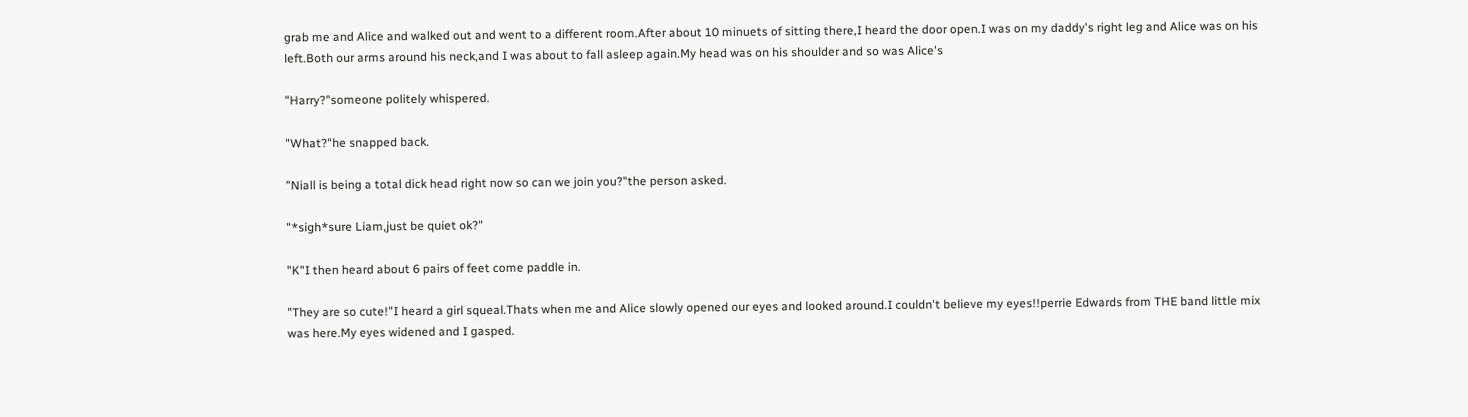grab me and Alice and walked out and went to a different room.After about 10 minuets of sitting there,I heard the door open.I was on my daddy's right leg and Alice was on his left.Both our arms around his neck,and I was about to fall asleep again.My head was on his shoulder and so was Alice's

"Harry?"someone politely whispered.

"What?"he snapped back.

"Niall is being a total dick head right now so can we join you?"the person asked.

"*sigh*sure Liam,just be quiet ok?"

"K"I then heard about 6 pairs of feet come paddle in.

"They are so cute!"I heard a girl squeal.Thats when me and Alice slowly opened our eyes and looked around.I couldn't believe my eyes!!perrie Edwards from THE band little mix was here.My eyes widened and I gasped.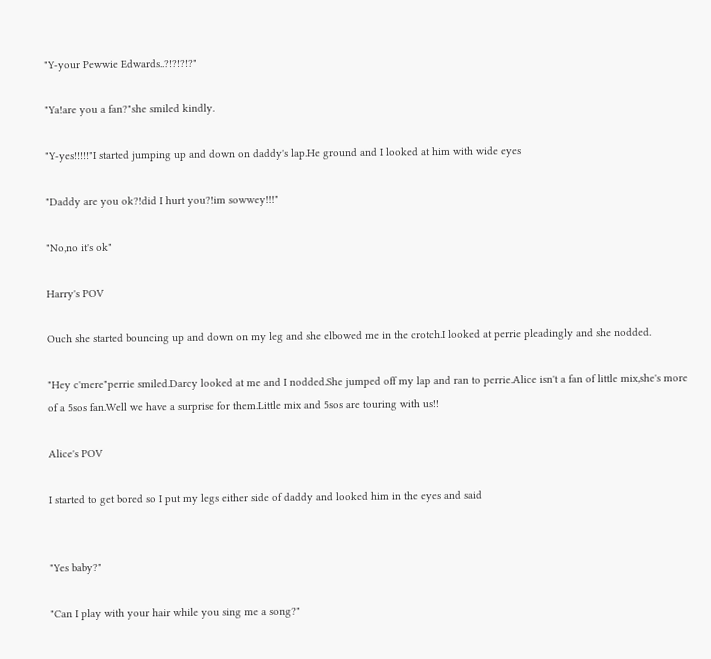"Y-your Pewwie Edwards..?!?!?!?"

"Ya!are you a fan?"she smiled kindly.

"Y-yes!!!!!"I started jumping up and down on daddy's lap.He ground and I looked at him with wide eyes

"Daddy are you ok?!did I hurt you?!im sowwey!!!"

"No,no it's ok"

Harry's POV

Ouch she started bouncing up and down on my leg and she elbowed me in the crotch.I looked at perrie pleadingly and she nodded.

"Hey c'mere"perrie smiled.Darcy looked at me and I nodded.She jumped off my lap and ran to perrie.Alice isn't a fan of little mix,she's more of a 5sos fan.Well we have a surprise for them.Little mix and 5sos are touring with us!!

Alice's POV

I started to get bored so I put my legs either side of daddy and looked him in the eyes and said


"Yes baby?"

"Can I play with your hair while you sing me a song?"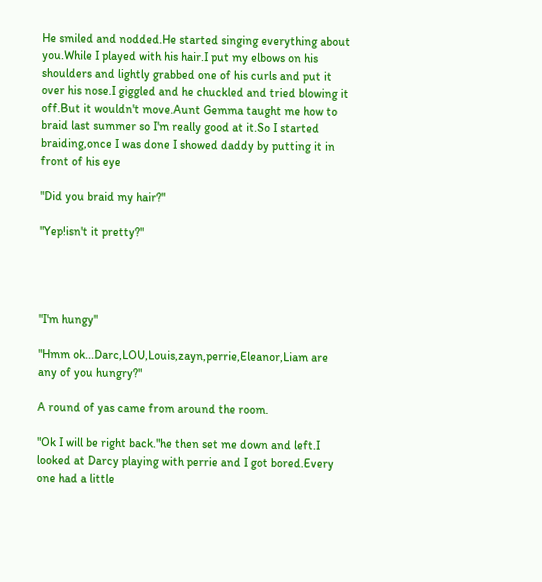He smiled and nodded.He started singing everything about you.While I played with his hair.I put my elbows on his shoulders and lightly grabbed one of his curls and put it over his nose.I giggled and he chuckled and tried blowing it off.But it wouldn't move.Aunt Gemma taught me how to braid last summer so I'm really good at it.So I started braiding,once I was done I showed daddy by putting it in front of his eye

"Did you braid my hair?"

"Yep!isn't it pretty?"




"I'm hungy"

"Hmm ok...Darc,LOU,Louis,zayn,perrie,Eleanor,Liam are any of you hungry?"

A round of yas came from around the room.

"Ok I will be right back."he then set me down and left.I looked at Darcy playing with perrie and I got bored.Every one had a little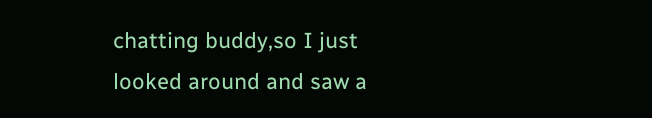chatting buddy,so I just looked around and saw a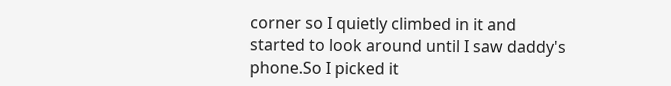corner so I quietly climbed in it and started to look around until I saw daddy's phone.So I picked it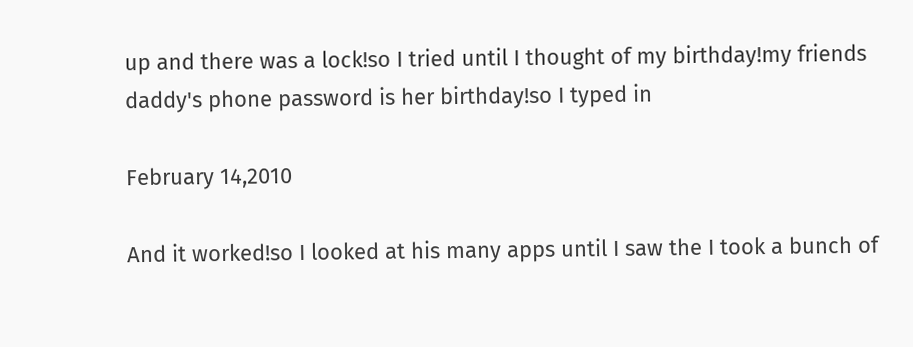up and there was a lock!so I tried until I thought of my birthday!my friends daddy's phone password is her birthday!so I typed in

February 14,2010

And it worked!so I looked at his many apps until I saw the I took a bunch of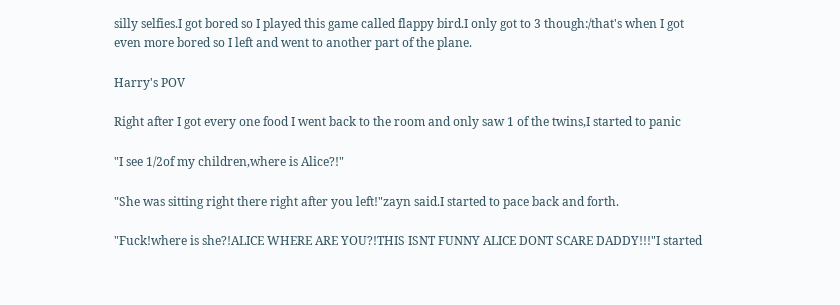silly selfies.I got bored so I played this game called flappy bird.I only got to 3 though:/that's when I got even more bored so I left and went to another part of the plane.

Harry's POV

Right after I got every one food I went back to the room and only saw 1 of the twins,I started to panic

"I see 1/2of my children,where is Alice?!"

"She was sitting right there right after you left!"zayn said.I started to pace back and forth.

"Fuck!where is she?!ALICE WHERE ARE YOU?!THIS ISNT FUNNY ALICE DONT SCARE DADDY!!!"I started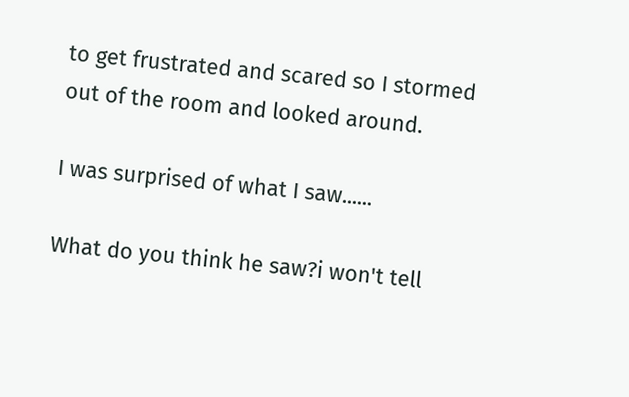to get frustrated and scared so I stormed out of the room and looked around.

I was surprised of what I saw......

What do you think he saw?i won't tell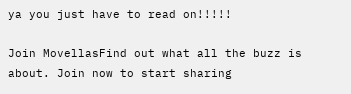ya you just have to read on!!!!!

Join MovellasFind out what all the buzz is about. Join now to start sharing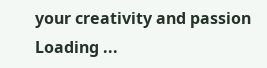your creativity and passion
Loading ...